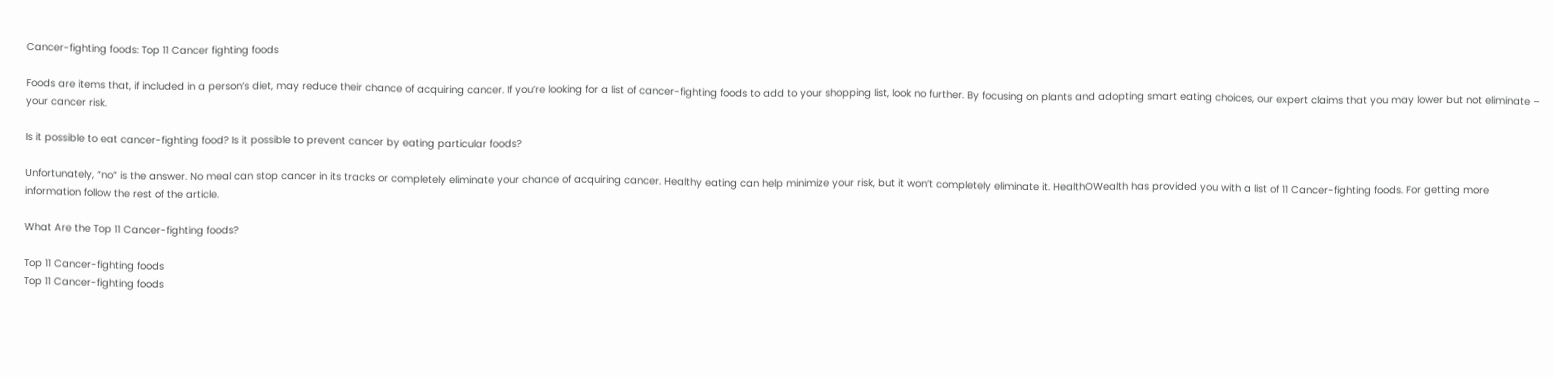Cancer-fighting foods: Top 11 Cancer fighting foods

Foods are items that, if included in a person’s diet, may reduce their chance of acquiring cancer. If you’re looking for a list of cancer-fighting foods to add to your shopping list, look no further. By focusing on plants and adopting smart eating choices, our expert claims that you may lower but not eliminate – your cancer risk.

Is it possible to eat cancer-fighting food? Is it possible to prevent cancer by eating particular foods?

Unfortunately, “no” is the answer. No meal can stop cancer in its tracks or completely eliminate your chance of acquiring cancer. Healthy eating can help minimize your risk, but it won’t completely eliminate it. HealthOWealth has provided you with a list of 11 Cancer-fighting foods. For getting more information follow the rest of the article.

What Are the Top 11 Cancer-fighting foods?

Top 11 Cancer-fighting foods
Top 11 Cancer-fighting foods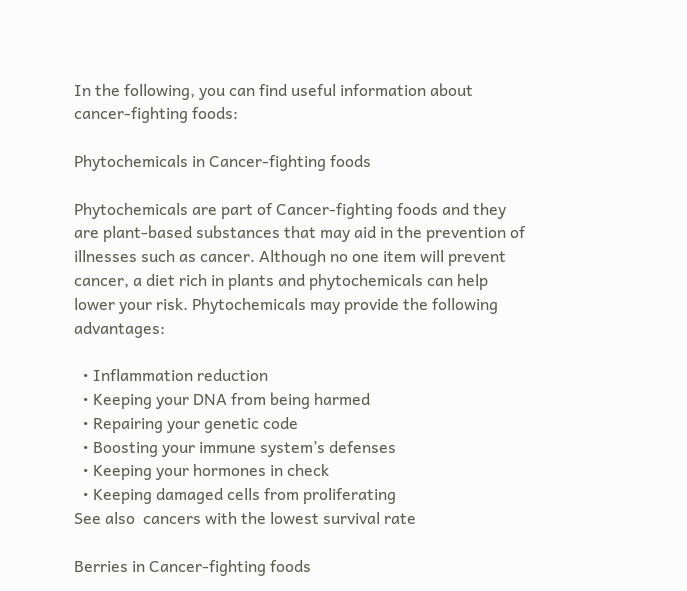In the following, you can find useful information about cancer-fighting foods:

Phytochemicals in Cancer-fighting foods

Phytochemicals are part of Cancer-fighting foods and they are plant-based substances that may aid in the prevention of illnesses such as cancer. Although no one item will prevent cancer, a diet rich in plants and phytochemicals can help lower your risk. Phytochemicals may provide the following advantages:

  • Inflammation reduction
  • Keeping your DNA from being harmed
  • Repairing your genetic code
  • Boosting your immune system’s defenses
  • Keeping your hormones in check
  • Keeping damaged cells from proliferating
See also  cancers with the lowest survival rate

Berries in Cancer-fighting foods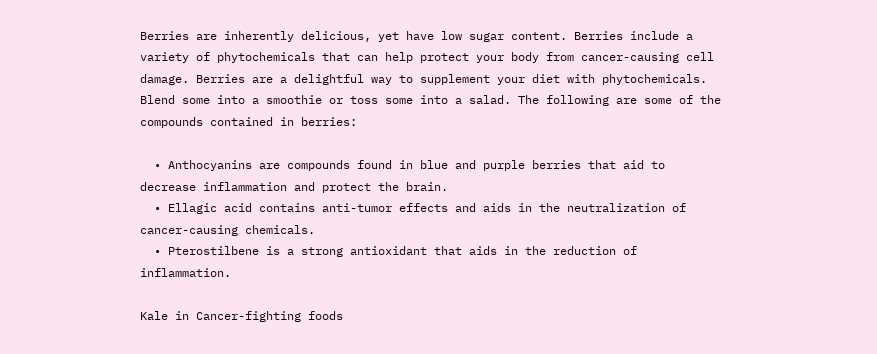Berries are inherently delicious, yet have low sugar content. Berries include a variety of phytochemicals that can help protect your body from cancer-causing cell damage. Berries are a delightful way to supplement your diet with phytochemicals. Blend some into a smoothie or toss some into a salad. The following are some of the compounds contained in berries:

  • Anthocyanins are compounds found in blue and purple berries that aid to decrease inflammation and protect the brain.
  • Ellagic acid contains anti-tumor effects and aids in the neutralization of cancer-causing chemicals.
  • Pterostilbene is a strong antioxidant that aids in the reduction of inflammation.

Kale in Cancer-fighting foods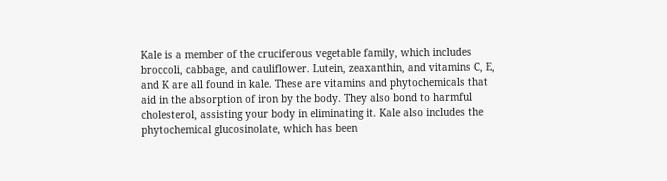Kale is a member of the cruciferous vegetable family, which includes broccoli, cabbage, and cauliflower. Lutein, zeaxanthin, and vitamins C, E, and K are all found in kale. These are vitamins and phytochemicals that aid in the absorption of iron by the body. They also bond to harmful cholesterol, assisting your body in eliminating it. Kale also includes the phytochemical glucosinolate, which has been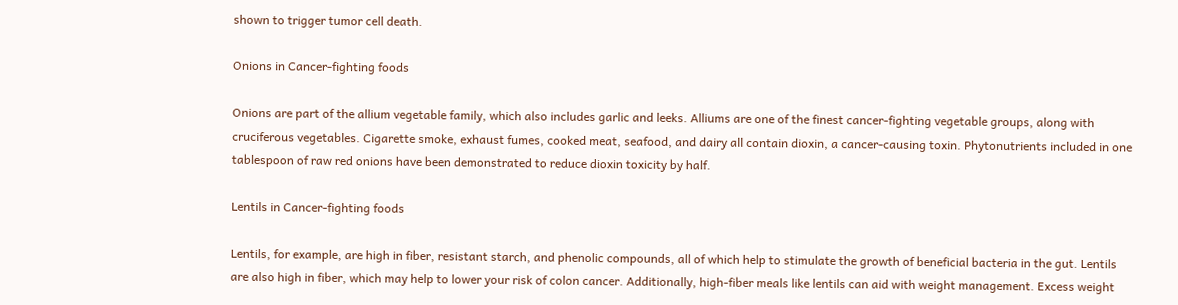shown to trigger tumor cell death.

Onions in Cancer-fighting foods

Onions are part of the allium vegetable family, which also includes garlic and leeks. Alliums are one of the finest cancer-fighting vegetable groups, along with cruciferous vegetables. Cigarette smoke, exhaust fumes, cooked meat, seafood, and dairy all contain dioxin, a cancer-causing toxin. Phytonutrients included in one tablespoon of raw red onions have been demonstrated to reduce dioxin toxicity by half.

Lentils in Cancer-fighting foods

Lentils, for example, are high in fiber, resistant starch, and phenolic compounds, all of which help to stimulate the growth of beneficial bacteria in the gut. Lentils are also high in fiber, which may help to lower your risk of colon cancer. Additionally, high-fiber meals like lentils can aid with weight management. Excess weight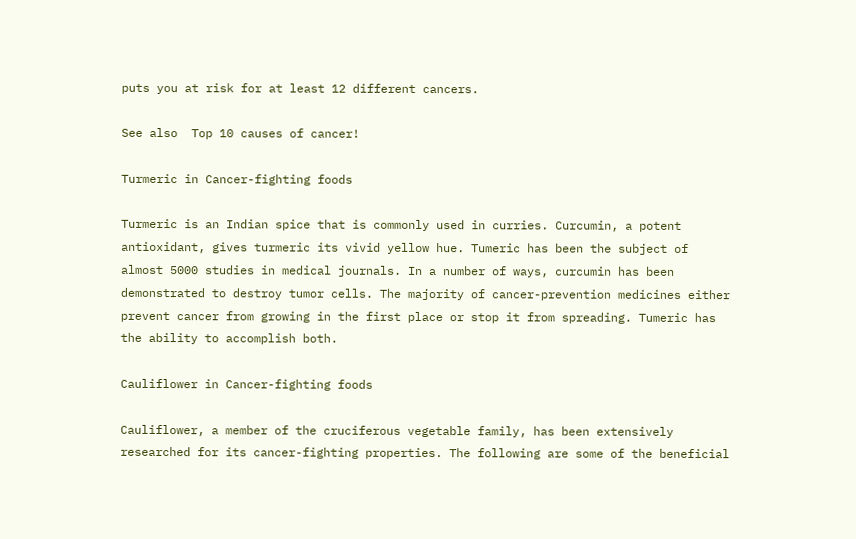puts you at risk for at least 12 different cancers.

See also  Top 10 causes of cancer!

Turmeric in Cancer-fighting foods

Turmeric is an Indian spice that is commonly used in curries. Curcumin, a potent antioxidant, gives turmeric its vivid yellow hue. Tumeric has been the subject of almost 5000 studies in medical journals. In a number of ways, curcumin has been demonstrated to destroy tumor cells. The majority of cancer-prevention medicines either prevent cancer from growing in the first place or stop it from spreading. Tumeric has the ability to accomplish both.

Cauliflower in Cancer-fighting foods

Cauliflower, a member of the cruciferous vegetable family, has been extensively researched for its cancer-fighting properties. The following are some of the beneficial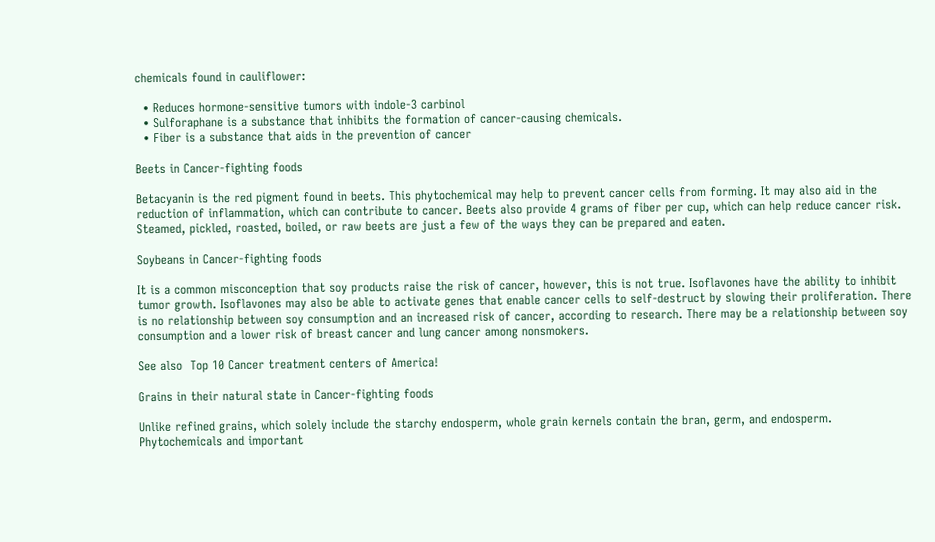chemicals found in cauliflower:

  • Reduces hormone-sensitive tumors with indole-3 carbinol
  • Sulforaphane is a substance that inhibits the formation of cancer-causing chemicals.
  • Fiber is a substance that aids in the prevention of cancer

Beets in Cancer-fighting foods

Betacyanin is the red pigment found in beets. This phytochemical may help to prevent cancer cells from forming. It may also aid in the reduction of inflammation, which can contribute to cancer. Beets also provide 4 grams of fiber per cup, which can help reduce cancer risk. Steamed, pickled, roasted, boiled, or raw beets are just a few of the ways they can be prepared and eaten.

Soybeans in Cancer-fighting foods

It is a common misconception that soy products raise the risk of cancer, however, this is not true. Isoflavones have the ability to inhibit tumor growth. Isoflavones may also be able to activate genes that enable cancer cells to self-destruct by slowing their proliferation. There is no relationship between soy consumption and an increased risk of cancer, according to research. There may be a relationship between soy consumption and a lower risk of breast cancer and lung cancer among nonsmokers.

See also  Top 10 Cancer treatment centers of America!

Grains in their natural state in Cancer-fighting foods

Unlike refined grains, which solely include the starchy endosperm, whole grain kernels contain the bran, germ, and endosperm. Phytochemicals and important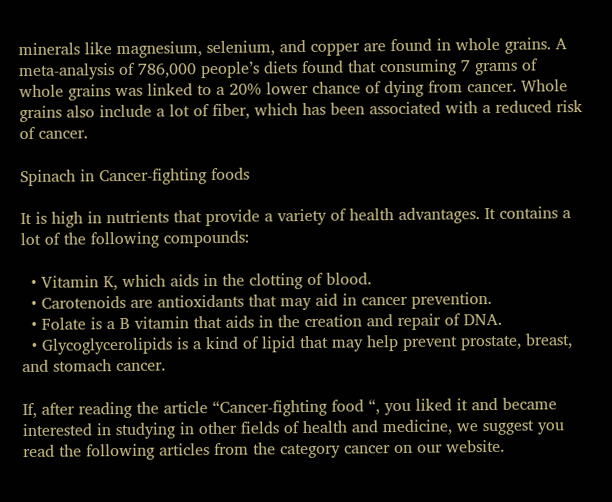minerals like magnesium, selenium, and copper are found in whole grains. A meta-analysis of 786,000 people’s diets found that consuming 7 grams of whole grains was linked to a 20% lower chance of dying from cancer. Whole grains also include a lot of fiber, which has been associated with a reduced risk of cancer.

Spinach in Cancer-fighting foods

It is high in nutrients that provide a variety of health advantages. It contains a lot of the following compounds:

  • Vitamin K, which aids in the clotting of blood.
  • Carotenoids are antioxidants that may aid in cancer prevention.
  • Folate is a B vitamin that aids in the creation and repair of DNA.
  • Glycoglycerolipids is a kind of lipid that may help prevent prostate, breast, and stomach cancer.

If, after reading the article “Cancer-fighting food “, you liked it and became interested in studying in other fields of health and medicine, we suggest you read the following articles from the category cancer on our website.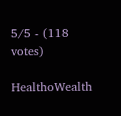5/5 - (118 votes)

HealthoWealth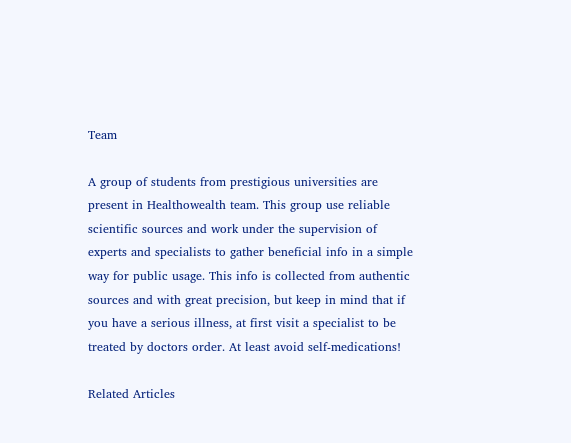Team

A group of students from prestigious universities are present in Healthowealth team. This group use reliable scientific sources and work under the supervision of experts and specialists to gather beneficial info in a simple way for public usage. This info is collected from authentic sources and with great precision, but keep in mind that if you have a serious illness, at first visit a specialist to be treated by doctors order. At least avoid self-medications!

Related Articles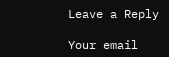Leave a Reply

Your email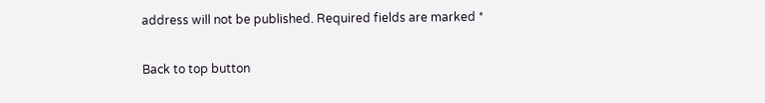address will not be published. Required fields are marked *

Back to top button